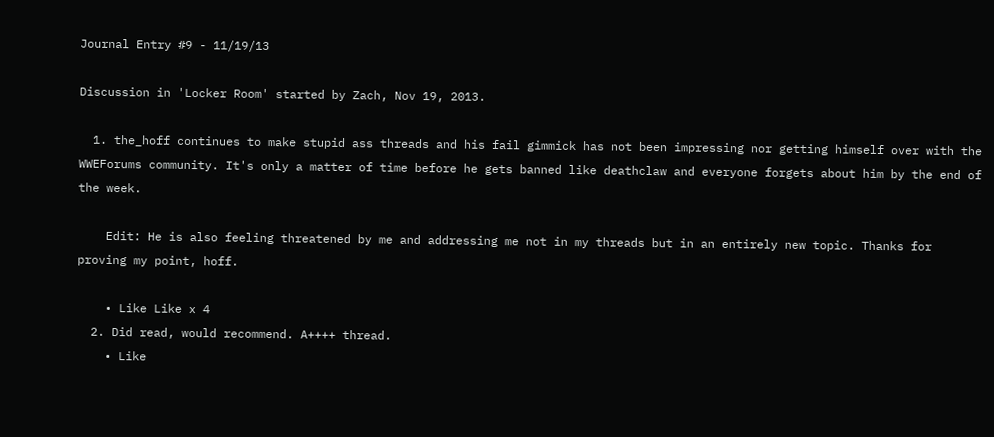Journal Entry #9 - 11/19/13

Discussion in 'Locker Room' started by Zach, Nov 19, 2013.

  1. the_hoff continues to make stupid ass threads and his fail gimmick has not been impressing nor getting himself over with the WWEForums community. It's only a matter of time before he gets banned like deathclaw and everyone forgets about him by the end of the week.

    Edit: He is also feeling threatened by me and addressing me not in my threads but in an entirely new topic. Thanks for proving my point, hoff.

    • Like Like x 4
  2. Did read, would recommend. A++++ thread.
    • Like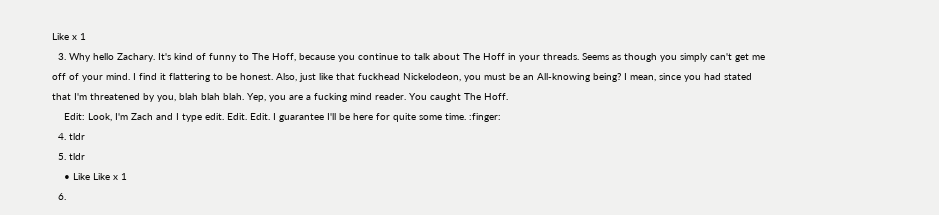Like x 1
  3. Why hello Zachary. It's kind of funny to The Hoff, because you continue to talk about The Hoff in your threads. Seems as though you simply can't get me off of your mind. I find it flattering to be honest. Also, just like that fuckhead Nickelodeon, you must be an All-knowing being? I mean, since you had stated that I'm threatened by you, blah blah blah. Yep, you are a fucking mind reader. You caught The Hoff.
    Edit: Look, I'm Zach and I type edit. Edit. Edit. I guarantee I'll be here for quite some time. :finger:
  4. tldr
  5. tldr
    • Like Like x 1
  6.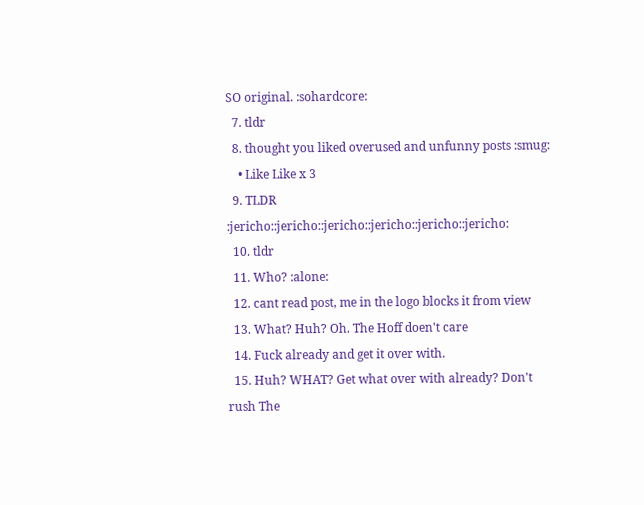SO original. :sohardcore:
  7. tldr
  8. thought you liked overused and unfunny posts :smug:
    • Like Like x 3
  9. TLDR :jericho::jericho::jericho::jericho::jericho::jericho:
  10. tldr
  11. Who? :alone:
  12. cant read post, me in the logo blocks it from view
  13. What? Huh? Oh. The Hoff doen't care
  14. Fuck already and get it over with.
  15. Huh? WHAT? Get what over with already? Don't rush The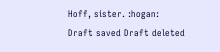Hoff, sister. :hogan:
Draft saved Draft deleted